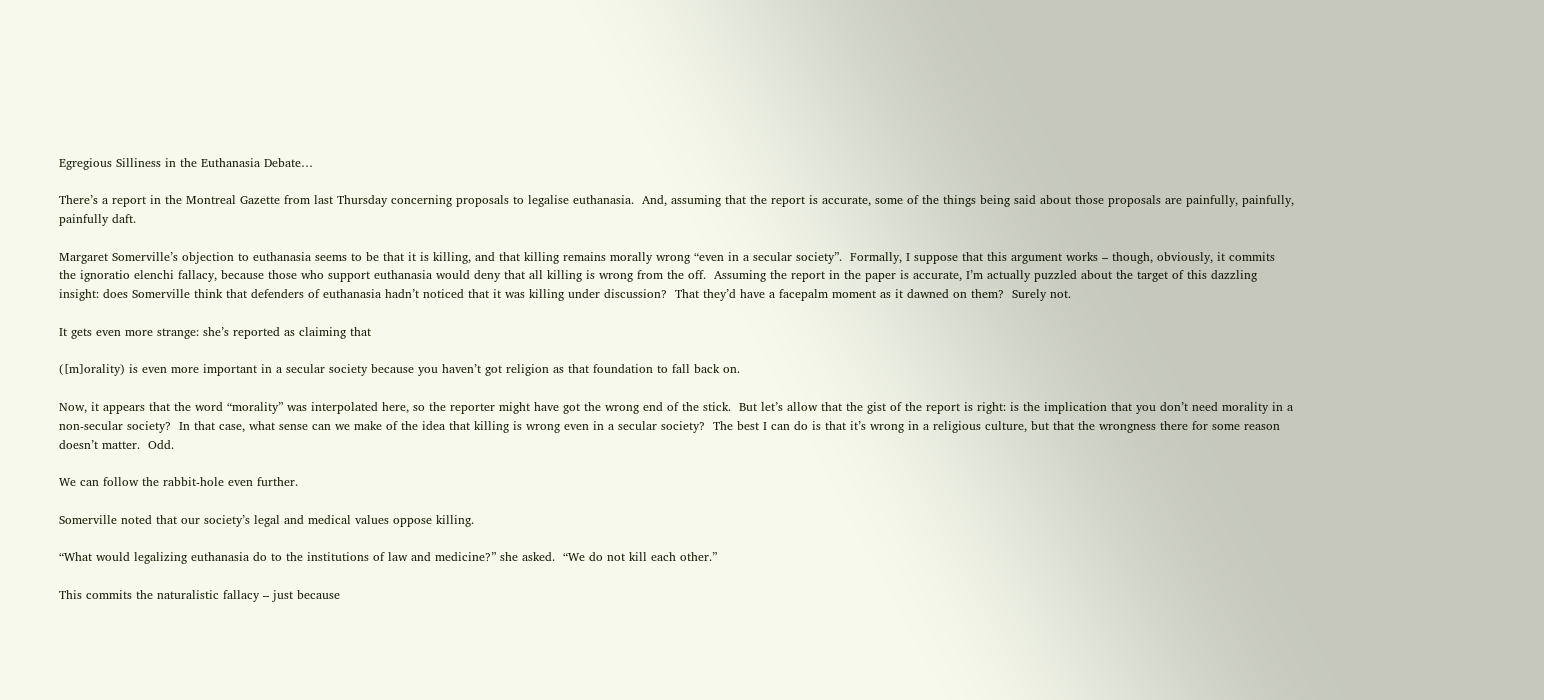Egregious Silliness in the Euthanasia Debate…

There’s a report in the Montreal Gazette from last Thursday concerning proposals to legalise euthanasia.  And, assuming that the report is accurate, some of the things being said about those proposals are painfully, painfully, painfully daft.

Margaret Somerville’s objection to euthanasia seems to be that it is killing, and that killing remains morally wrong “even in a secular society”.  Formally, I suppose that this argument works – though, obviously, it commits the ignoratio elenchi fallacy, because those who support euthanasia would deny that all killing is wrong from the off.  Assuming the report in the paper is accurate, I’m actually puzzled about the target of this dazzling insight: does Somerville think that defenders of euthanasia hadn’t noticed that it was killing under discussion?  That they’d have a facepalm moment as it dawned on them?  Surely not.

It gets even more strange: she’s reported as claiming that

([m]orality) is even more important in a secular society because you haven’t got religion as that foundation to fall back on.

Now, it appears that the word “morality” was interpolated here, so the reporter might have got the wrong end of the stick.  But let’s allow that the gist of the report is right: is the implication that you don’t need morality in a non-secular society?  In that case, what sense can we make of the idea that killing is wrong even in a secular society?  The best I can do is that it’s wrong in a religious culture, but that the wrongness there for some reason doesn’t matter.  Odd.

We can follow the rabbit-hole even further.

Somerville noted that our society’s legal and medical values oppose killing.

“What would legalizing euthanasia do to the institutions of law and medicine?” she asked.  “We do not kill each other.”

This commits the naturalistic fallacy – just because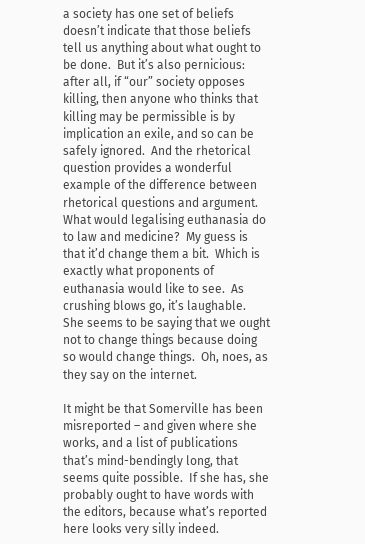a society has one set of beliefs doesn’t indicate that those beliefs tell us anything about what ought to be done.  But it’s also pernicious: after all, if “our” society opposes killing, then anyone who thinks that killing may be permissible is by implication an exile, and so can be safely ignored.  And the rhetorical question provides a wonderful example of the difference between rhetorical questions and argument.  What would legalising euthanasia do to law and medicine?  My guess is that it’d change them a bit.  Which is exactly what proponents of euthanasia would like to see.  As crushing blows go, it’s laughable.  She seems to be saying that we ought not to change things because doing so would change things.  Oh, noes, as they say on the internet.

It might be that Somerville has been misreported – and given where she works, and a list of publications that’s mind-bendingly long, that seems quite possible.  If she has, she probably ought to have words with the editors, because what’s reported here looks very silly indeed.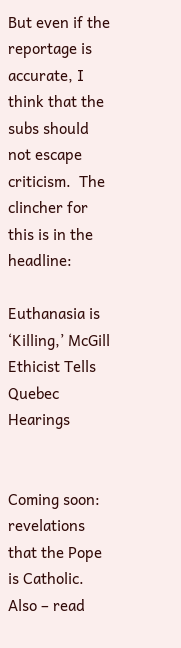But even if the reportage is accurate, I think that the subs should not escape criticism.  The clincher for this is in the headline:

Euthanasia is ‘Killing,’ McGill Ethicist Tells Quebec Hearings


Coming soon: revelations that the Pope is Catholic.  Also – read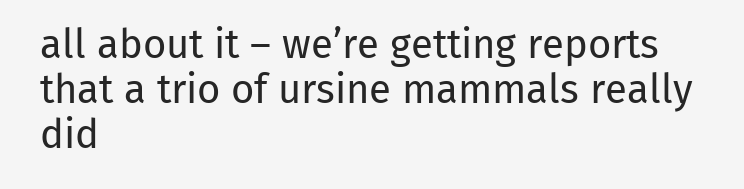all about it – we’re getting reports that a trio of ursine mammals really did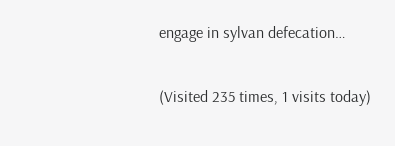engage in sylvan defecation…

(Visited 235 times, 1 visits today)